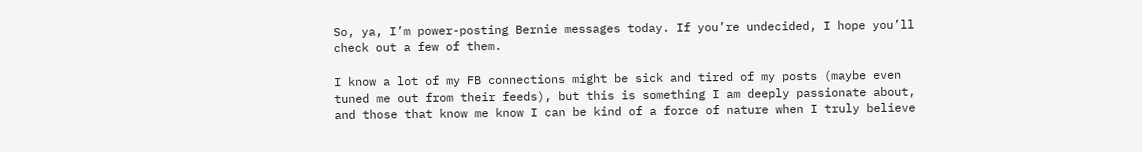So, ya, I’m power-posting Bernie messages today. If you’re undecided, I hope you’ll check out a few of them.

I know a lot of my FB connections might be sick and tired of my posts (maybe even tuned me out from their feeds), but this is something I am deeply passionate about, and those that know me know I can be kind of a force of nature when I truly believe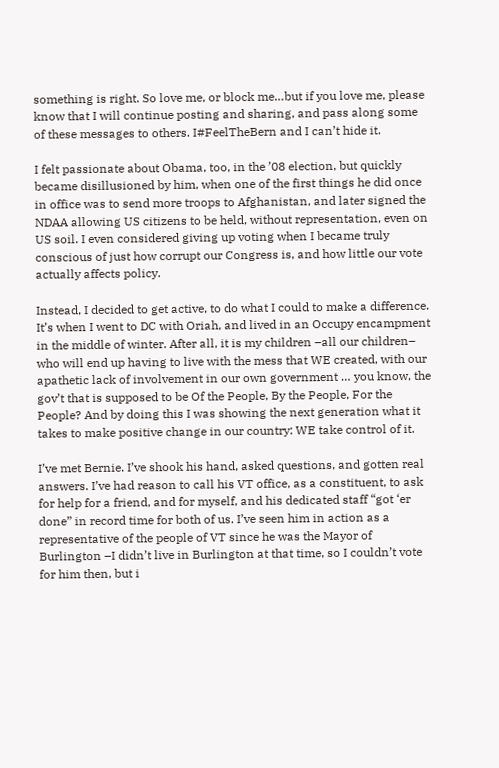something is right. So love me, or block me…but if you love me, please know that I will continue posting and sharing, and pass along some of these messages to others. I#FeelTheBern and I can’t hide it.

I felt passionate about Obama, too, in the ’08 election, but quickly became disillusioned by him, when one of the first things he did once in office was to send more troops to Afghanistan, and later signed the NDAA allowing US citizens to be held, without representation, even on US soil. I even considered giving up voting when I became truly conscious of just how corrupt our Congress is, and how little our vote actually affects policy.

Instead, I decided to get active, to do what I could to make a difference. It’s when I went to DC with Oriah, and lived in an Occupy encampment in the middle of winter. After all, it is my children –all our children– who will end up having to live with the mess that WE created, with our apathetic lack of involvement in our own government … you know, the gov’t that is supposed to be Of the People, By the People, For the People? And by doing this I was showing the next generation what it takes to make positive change in our country: WE take control of it.

I’ve met Bernie. I’ve shook his hand, asked questions, and gotten real answers. I’ve had reason to call his VT office, as a constituent, to ask for help for a friend, and for myself, and his dedicated staff “got ‘er done” in record time for both of us. I’ve seen him in action as a representative of the people of VT since he was the Mayor of Burlington –I didn’t live in Burlington at that time, so I couldn’t vote for him then, but i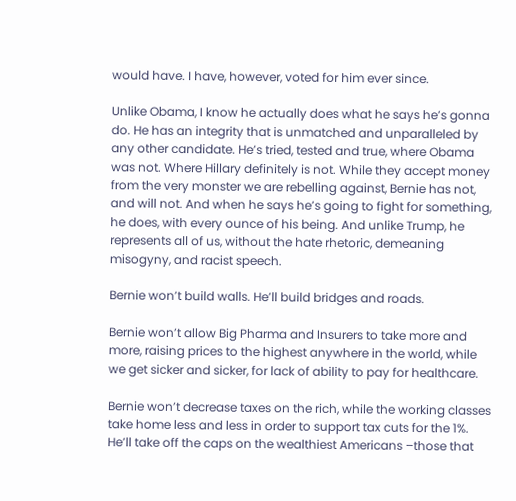would have. I have, however, voted for him ever since.

Unlike Obama, I know he actually does what he says he’s gonna do. He has an integrity that is unmatched and unparalleled by any other candidate. He’s tried, tested and true, where Obama was not. Where Hillary definitely is not. While they accept money from the very monster we are rebelling against, Bernie has not, and will not. And when he says he’s going to fight for something, he does, with every ounce of his being. And unlike Trump, he represents all of us, without the hate rhetoric, demeaning misogyny, and racist speech.

Bernie won’t build walls. He’ll build bridges and roads.

Bernie won’t allow Big Pharma and Insurers to take more and more, raising prices to the highest anywhere in the world, while we get sicker and sicker, for lack of ability to pay for healthcare.

Bernie won’t decrease taxes on the rich, while the working classes take home less and less in order to support tax cuts for the 1%. He’ll take off the caps on the wealthiest Americans –those that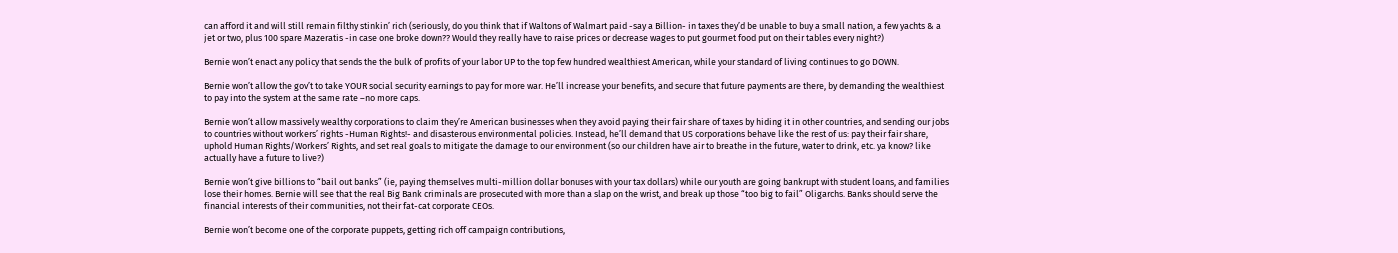can afford it and will still remain filthy stinkin’ rich (seriously, do you think that if Waltons of Walmart paid -say a Billion- in taxes they’d be unable to buy a small nation, a few yachts & a jet or two, plus 100 spare Mazeratis -in case one broke down?? Would they really have to raise prices or decrease wages to put gourmet food put on their tables every night?)

Bernie won’t enact any policy that sends the the bulk of profits of your labor UP to the top few hundred wealthiest American, while your standard of living continues to go DOWN.

Bernie won’t allow the gov’t to take YOUR social security earnings to pay for more war. He’ll increase your benefits, and secure that future payments are there, by demanding the wealthiest to pay into the system at the same rate –no more caps.

Bernie won’t allow massively wealthy corporations to claim they’re American businesses when they avoid paying their fair share of taxes by hiding it in other countries, and sending our jobs to countries without workers’ rights -Human Rights!- and disasterous environmental policies. Instead, he’ll demand that US corporations behave like the rest of us: pay their fair share, uphold Human Rights/Workers’ Rights, and set real goals to mitigate the damage to our environment (so our children have air to breathe in the future, water to drink, etc. ya know? like actually have a future to live?)

Bernie won’t give billions to “bail out banks” (ie, paying themselves multi-million dollar bonuses with your tax dollars) while our youth are going bankrupt with student loans, and families lose their homes. Bernie will see that the real Big Bank criminals are prosecuted with more than a slap on the wrist, and break up those “too big to fail” Oligarchs. Banks should serve the financial interests of their communities, not their fat-cat corporate CEOs.

Bernie won’t become one of the corporate puppets, getting rich off campaign contributions,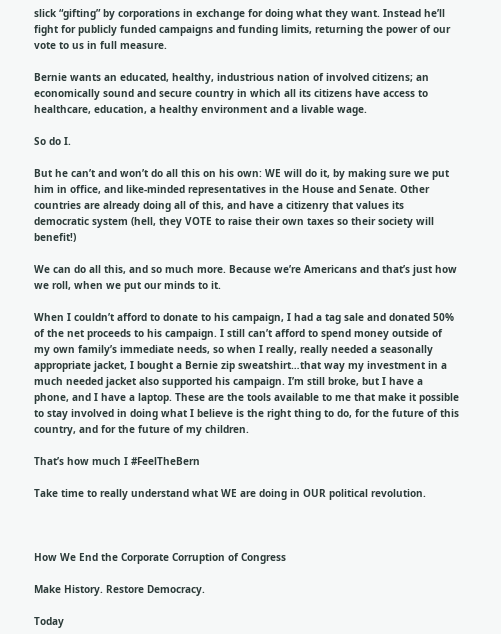slick “gifting” by corporations in exchange for doing what they want. Instead he’ll fight for publicly funded campaigns and funding limits, returning the power of our vote to us in full measure.

Bernie wants an educated, healthy, industrious nation of involved citizens; an economically sound and secure country in which all its citizens have access to healthcare, education, a healthy environment and a livable wage.

So do I.

But he can’t and won’t do all this on his own: WE will do it, by making sure we put him in office, and like-minded representatives in the House and Senate. Other countries are already doing all of this, and have a citizenry that values its democratic system (hell, they VOTE to raise their own taxes so their society will benefit!)

We can do all this, and so much more. Because we’re Americans and that’s just how we roll, when we put our minds to it.

When I couldn’t afford to donate to his campaign, I had a tag sale and donated 50% of the net proceeds to his campaign. I still can’t afford to spend money outside of my own family’s immediate needs, so when I really, really needed a seasonally appropriate jacket, I bought a Bernie zip sweatshirt…that way my investment in a much needed jacket also supported his campaign. I’m still broke, but I have a phone, and I have a laptop. These are the tools available to me that make it possible to stay involved in doing what I believe is the right thing to do, for the future of this country, and for the future of my children.

That’s how much I #FeelTheBern

Take time to really understand what WE are doing in OUR political revolution.



How We End the Corporate Corruption of Congress

Make History. Restore Democracy.

Today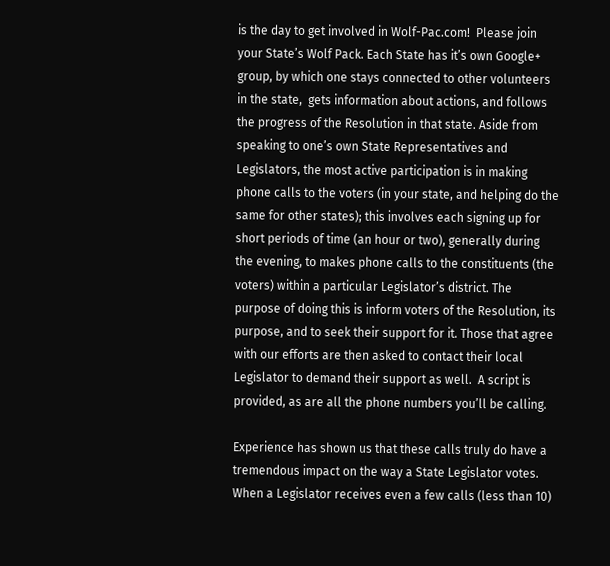is the day to get involved in Wolf-Pac.com!  Please join your State’s Wolf Pack. Each State has it’s own Google+ group, by which one stays connected to other volunteers in the state,  gets information about actions, and follows the progress of the Resolution in that state. Aside from speaking to one’s own State Representatives and Legislators, the most active participation is in making phone calls to the voters (in your state, and helping do the same for other states); this involves each signing up for short periods of time (an hour or two), generally during the evening, to makes phone calls to the constituents (the voters) within a particular Legislator’s district. The purpose of doing this is inform voters of the Resolution, its purpose, and to seek their support for it. Those that agree with our efforts are then asked to contact their local Legislator to demand their support as well.  A script is provided, as are all the phone numbers you’ll be calling.

Experience has shown us that these calls truly do have a tremendous impact on the way a State Legislator votes. When a Legislator receives even a few calls (less than 10)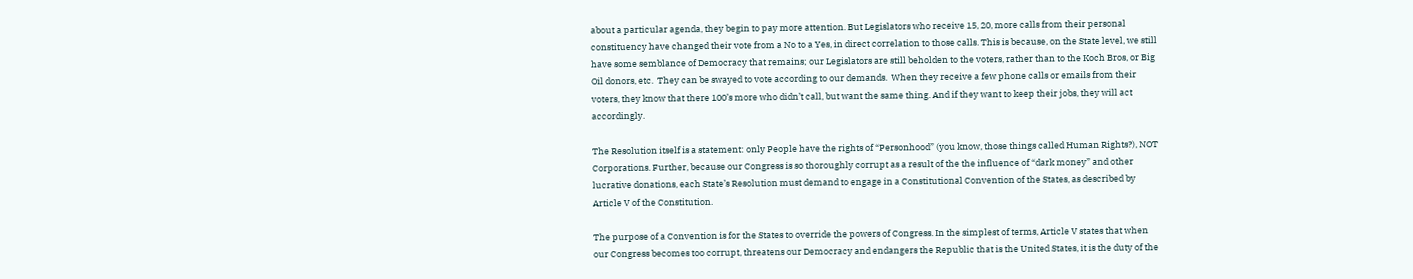about a particular agenda, they begin to pay more attention. But Legislators who receive 15, 20, more calls from their personal constituency have changed their vote from a No to a Yes, in direct correlation to those calls. This is because, on the State level, we still have some semblance of Democracy that remains; our Legislators are still beholden to the voters, rather than to the Koch Bros, or Big Oil donors, etc.  They can be swayed to vote according to our demands.  When they receive a few phone calls or emails from their voters, they know that there 100’s more who didn’t call, but want the same thing. And if they want to keep their jobs, they will act accordingly.

The Resolution itself is a statement: only People have the rights of “Personhood” (you know, those things called Human Rights?), NOT Corporations. Further, because our Congress is so thoroughly corrupt as a result of the the influence of “dark money” and other lucrative donations, each State’s Resolution must demand to engage in a Constitutional Convention of the States, as described by Article V of the Constitution.

The purpose of a Convention is for the States to override the powers of Congress. In the simplest of terms, Article V states that when our Congress becomes too corrupt, threatens our Democracy and endangers the Republic that is the United States, it is the duty of the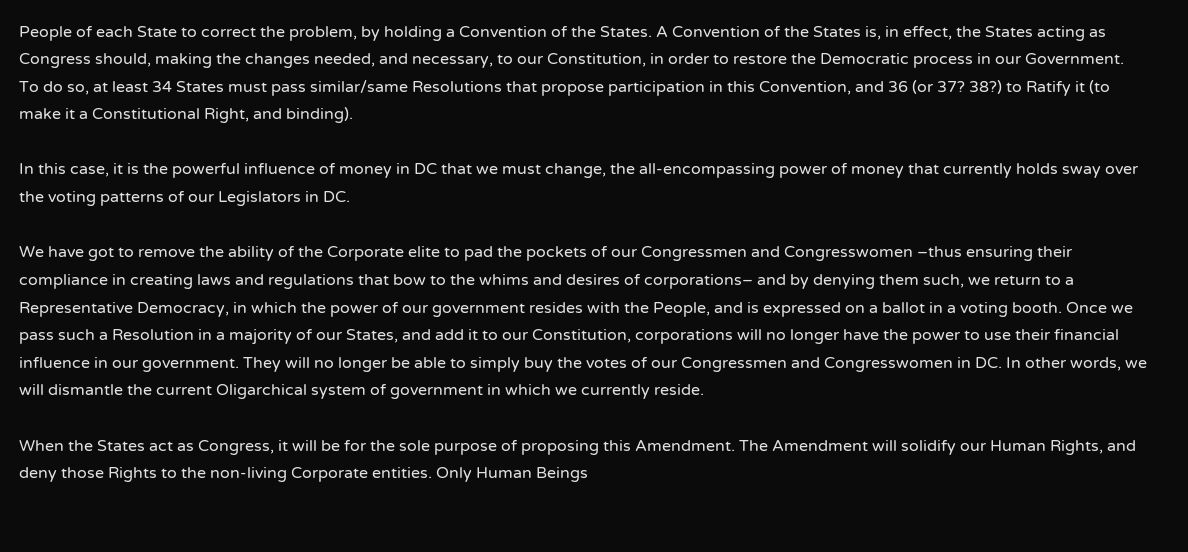People of each State to correct the problem, by holding a Convention of the States. A Convention of the States is, in effect, the States acting as Congress should, making the changes needed, and necessary, to our Constitution, in order to restore the Democratic process in our Government.  To do so, at least 34 States must pass similar/same Resolutions that propose participation in this Convention, and 36 (or 37? 38?) to Ratify it (to make it a Constitutional Right, and binding).

In this case, it is the powerful influence of money in DC that we must change, the all-encompassing power of money that currently holds sway over the voting patterns of our Legislators in DC.

We have got to remove the ability of the Corporate elite to pad the pockets of our Congressmen and Congresswomen –thus ensuring their compliance in creating laws and regulations that bow to the whims and desires of corporations– and by denying them such, we return to a Representative Democracy, in which the power of our government resides with the People, and is expressed on a ballot in a voting booth. Once we pass such a Resolution in a majority of our States, and add it to our Constitution, corporations will no longer have the power to use their financial influence in our government. They will no longer be able to simply buy the votes of our Congressmen and Congresswomen in DC. In other words, we will dismantle the current Oligarchical system of government in which we currently reside.

When the States act as Congress, it will be for the sole purpose of proposing this Amendment. The Amendment will solidify our Human Rights, and deny those Rights to the non-living Corporate entities. Only Human Beings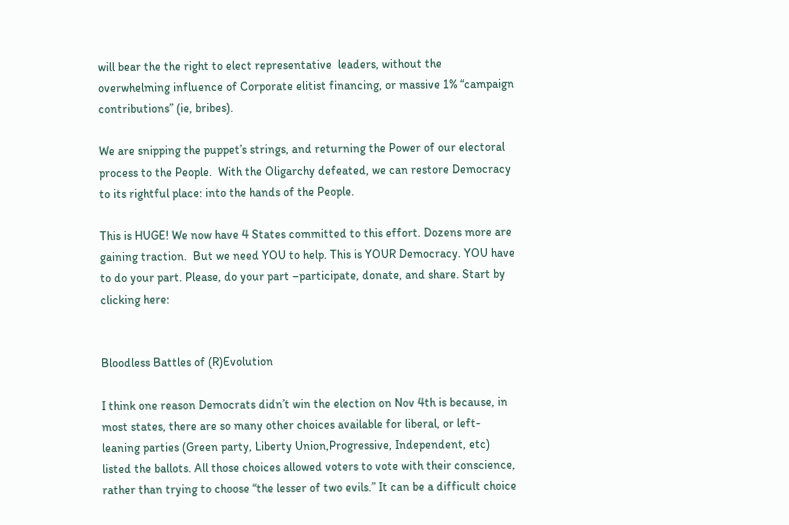will bear the the right to elect representative  leaders, without the overwhelming influence of Corporate elitist financing, or massive 1% “campaign contributions” (ie, bribes).

We are snipping the puppet’s strings, and returning the Power of our electoral process to the People.  With the Oligarchy defeated, we can restore Democracy to its rightful place: into the hands of the People.

This is HUGE! We now have 4 States committed to this effort. Dozens more are gaining traction.  But we need YOU to help. This is YOUR Democracy. YOU have to do your part. Please, do your part –participate, donate, and share. Start by clicking here:


Bloodless Battles of (R)Evolution

I think one reason Democrats didn’t win the election on Nov 4th is because, in most states, there are so many other choices available for liberal, or left-leaning parties (Green party, Liberty Union,Progressive, Independent, etc) listed the ballots. All those choices allowed voters to vote with their conscience, rather than trying to choose “the lesser of two evils.” It can be a difficult choice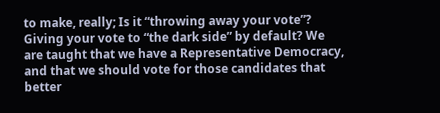to make, really; Is it “throwing away your vote”? Giving your vote to “the dark side” by default? We are taught that we have a Representative Democracy, and that we should vote for those candidates that better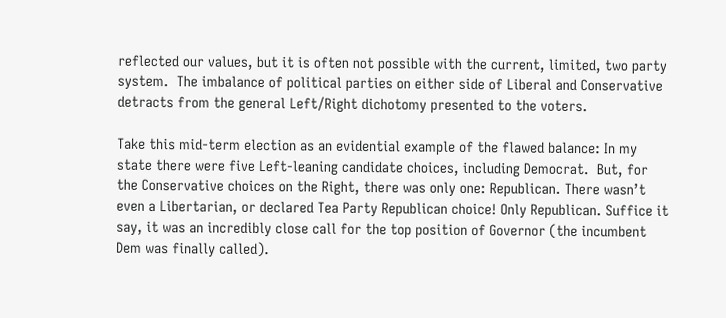reflected our values, but it is often not possible with the current, limited, two party system.  The imbalance of political parties on either side of Liberal and Conservative detracts from the general Left/Right dichotomy presented to the voters.

Take this mid-term election as an evidential example of the flawed balance: In my state there were five Left-leaning candidate choices, including Democrat.  But, for the Conservative choices on the Right, there was only one: Republican. There wasn’t even a Libertarian, or declared Tea Party Republican choice! Only Republican. Suffice it say, it was an incredibly close call for the top position of Governor (the incumbent Dem was finally called).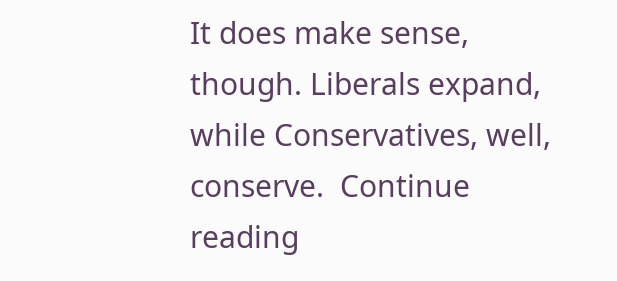It does make sense, though. Liberals expand, while Conservatives, well, conserve.  Continue reading